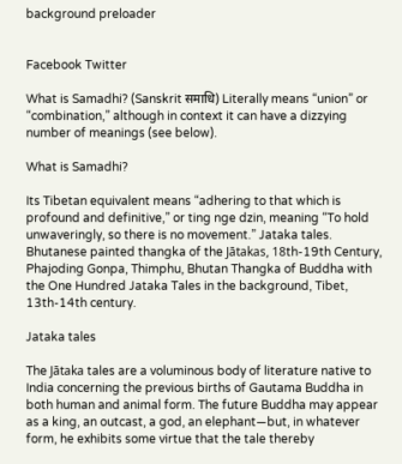background preloader


Facebook Twitter

What is Samadhi? (Sanskrit समाधि) Literally means “union” or “combination,” although in context it can have a dizzying number of meanings (see below).

What is Samadhi?

Its Tibetan equivalent means “adhering to that which is profound and definitive,” or ting nge dzin, meaning “To hold unwaveringly, so there is no movement.” Jataka tales. Bhutanese painted thangka of the Jātakas, 18th-19th Century, Phajoding Gonpa, Thimphu, Bhutan Thangka of Buddha with the One Hundred Jataka Tales in the background, Tibet, 13th-14th century.

Jataka tales

The Jātaka tales are a voluminous body of literature native to India concerning the previous births of Gautama Buddha in both human and animal form. The future Buddha may appear as a king, an outcast, a god, an elephant—but, in whatever form, he exhibits some virtue that the tale thereby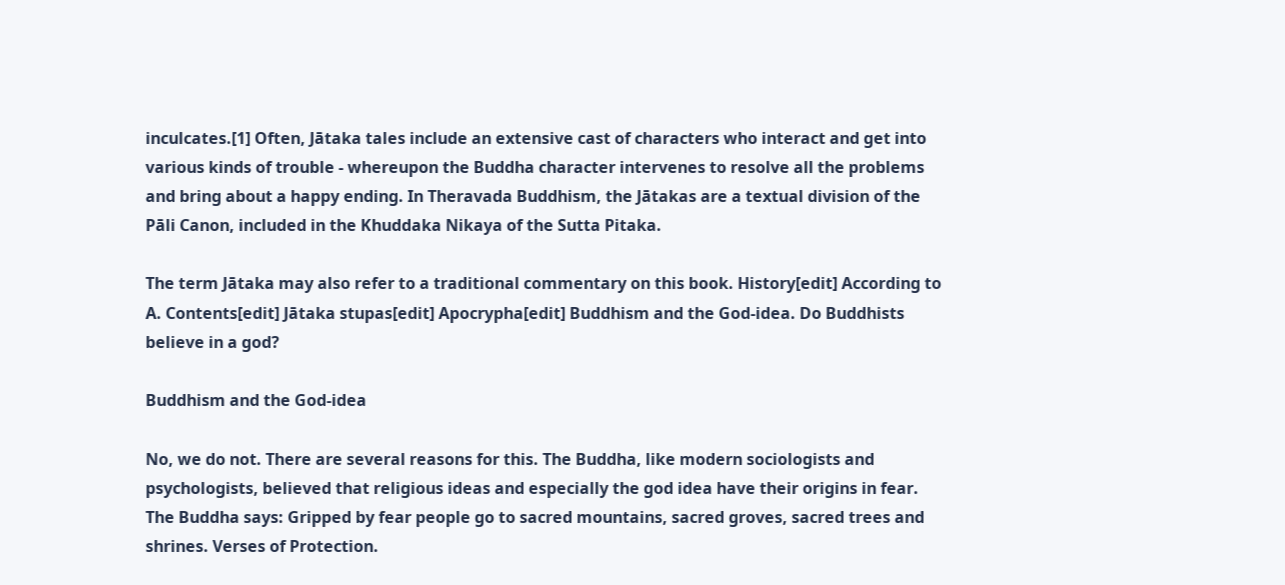inculcates.[1] Often, Jātaka tales include an extensive cast of characters who interact and get into various kinds of trouble - whereupon the Buddha character intervenes to resolve all the problems and bring about a happy ending. In Theravada Buddhism, the Jātakas are a textual division of the Pāli Canon, included in the Khuddaka Nikaya of the Sutta Pitaka.

The term Jātaka may also refer to a traditional commentary on this book. History[edit] According to A. Contents[edit] Jātaka stupas[edit] Apocrypha[edit] Buddhism and the God-idea. Do Buddhists believe in a god?

Buddhism and the God-idea

No, we do not. There are several reasons for this. The Buddha, like modern sociologists and psychologists, believed that religious ideas and especially the god idea have their origins in fear. The Buddha says: Gripped by fear people go to sacred mountains, sacred groves, sacred trees and shrines. Verses of Protection.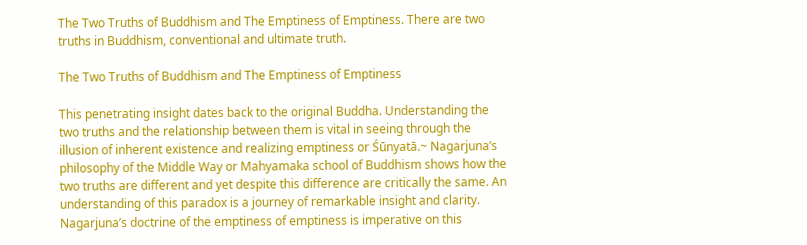The Two Truths of Buddhism and The Emptiness of Emptiness. There are two truths in Buddhism, conventional and ultimate truth.

The Two Truths of Buddhism and The Emptiness of Emptiness

This penetrating insight dates back to the original Buddha. Understanding the two truths and the relationship between them is vital in seeing through the illusion of inherent existence and realizing emptiness or Śūnyatā.~ Nagarjuna’s philosophy of the Middle Way or Mahyamaka school of Buddhism shows how the two truths are different and yet despite this difference are critically the same. An understanding of this paradox is a journey of remarkable insight and clarity. Nagarjuna’s doctrine of the emptiness of emptiness is imperative on this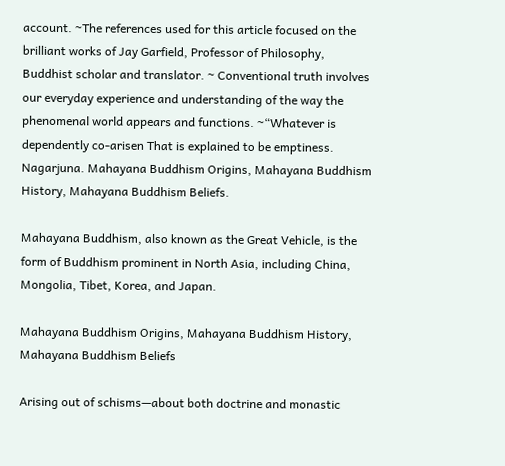account. ~The references used for this article focused on the brilliant works of Jay Garfield, Professor of Philosophy, Buddhist scholar and translator. ~ Conventional truth involves our everyday experience and understanding of the way the phenomenal world appears and functions. ~“Whatever is dependently co-arisen That is explained to be emptiness. Nagarjuna. Mahayana Buddhism Origins, Mahayana Buddhism History, Mahayana Buddhism Beliefs.

Mahayana Buddhism, also known as the Great Vehicle, is the form of Buddhism prominent in North Asia, including China, Mongolia, Tibet, Korea, and Japan.

Mahayana Buddhism Origins, Mahayana Buddhism History, Mahayana Buddhism Beliefs

Arising out of schisms—about both doctrine and monastic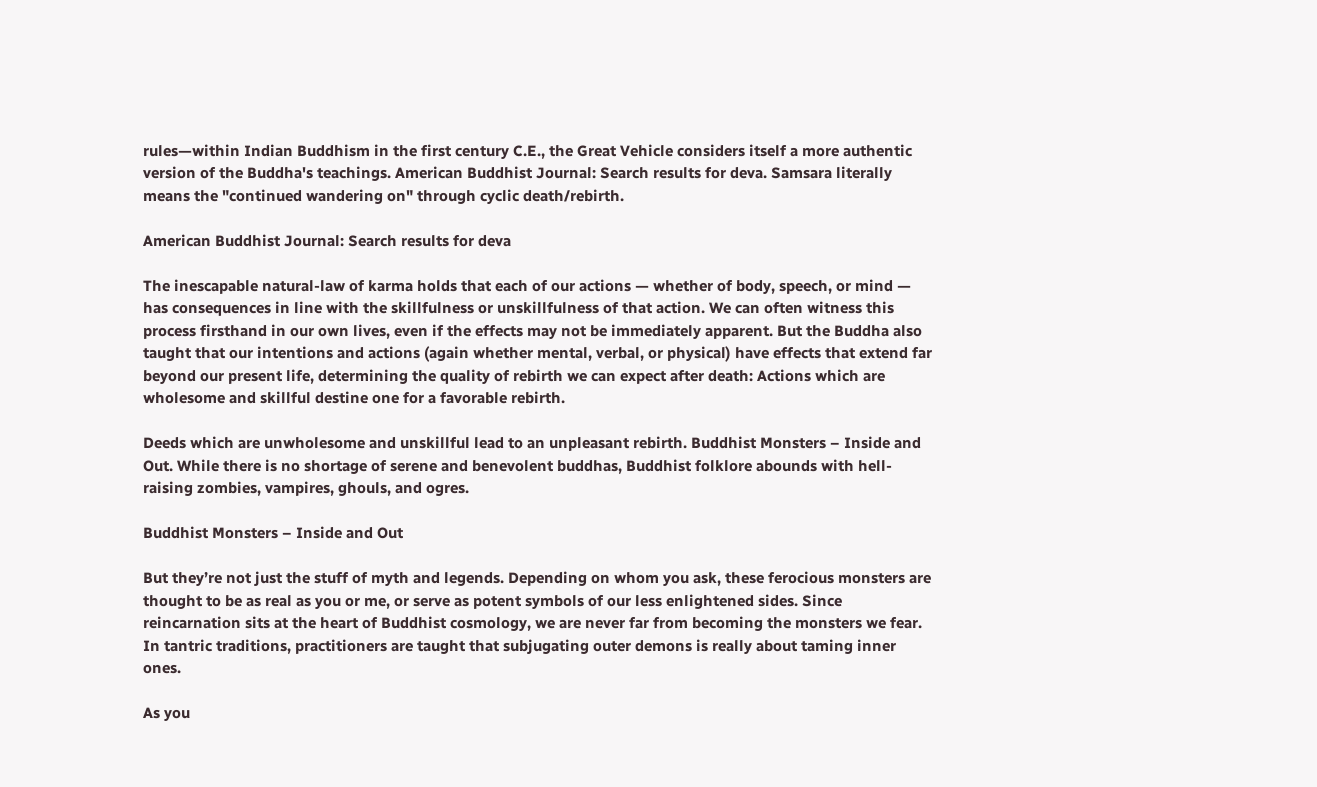rules—within Indian Buddhism in the first century C.E., the Great Vehicle considers itself a more authentic version of the Buddha's teachings. American Buddhist Journal: Search results for deva. Samsara literally means the "continued wandering on" through cyclic death/rebirth.

American Buddhist Journal: Search results for deva

The inescapable natural-law of karma holds that each of our actions — whether of body, speech, or mind — has consequences in line with the skillfulness or unskillfulness of that action. We can often witness this process firsthand in our own lives, even if the effects may not be immediately apparent. But the Buddha also taught that our intentions and actions (again whether mental, verbal, or physical) have effects that extend far beyond our present life, determining the quality of rebirth we can expect after death: Actions which are wholesome and skillful destine one for a favorable rebirth.

Deeds which are unwholesome and unskillful lead to an unpleasant rebirth. Buddhist Monsters – Inside and Out. While there is no shortage of serene and benevolent buddhas, Buddhist folklore abounds with hell-raising zombies, vampires, ghouls, and ogres.

Buddhist Monsters – Inside and Out

But they’re not just the stuff of myth and legends. Depending on whom you ask, these ferocious monsters are thought to be as real as you or me, or serve as potent symbols of our less enlightened sides. Since reincarnation sits at the heart of Buddhist cosmology, we are never far from becoming the monsters we fear. In tantric traditions, practitioners are taught that subjugating outer demons is really about taming inner ones.

As you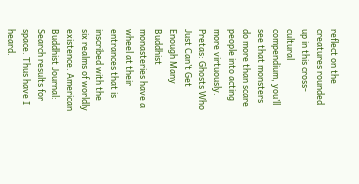reflect on the creatures rounded up in this cross-cultural compendium, you’ll see that monsters do more than scare people into acting more virtuously. Pretas: Ghosts Who Just Can’t Get Enough Many Buddhist monasteries have a wheel at their entrances that is inscribed with the six realms of worldly existence. American Buddhist Journal: Search results for space. Thus have I heard.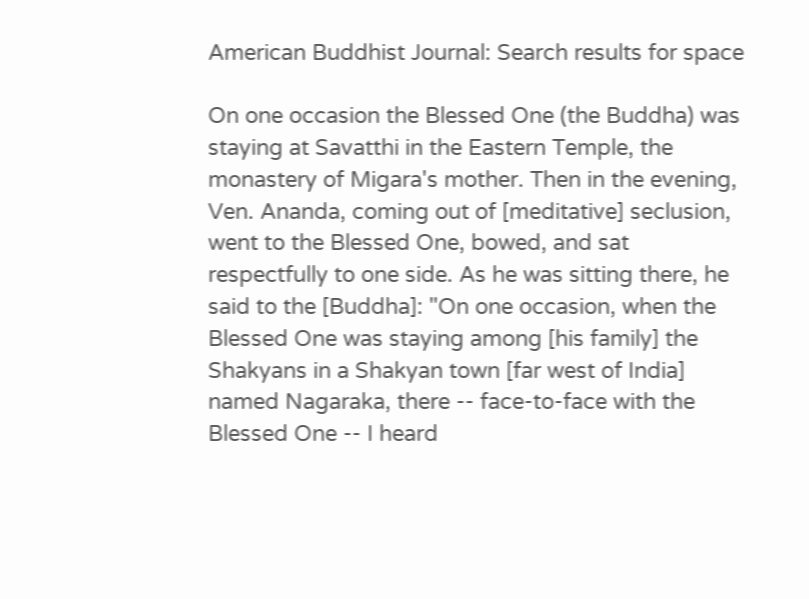American Buddhist Journal: Search results for space

On one occasion the Blessed One (the Buddha) was staying at Savatthi in the Eastern Temple, the monastery of Migara's mother. Then in the evening, Ven. Ananda, coming out of [meditative] seclusion, went to the Blessed One, bowed, and sat respectfully to one side. As he was sitting there, he said to the [Buddha]: "On one occasion, when the Blessed One was staying among [his family] the Shakyans in a Shakyan town [far west of India] named Nagaraka, there -- face-to-face with the Blessed One -- I heard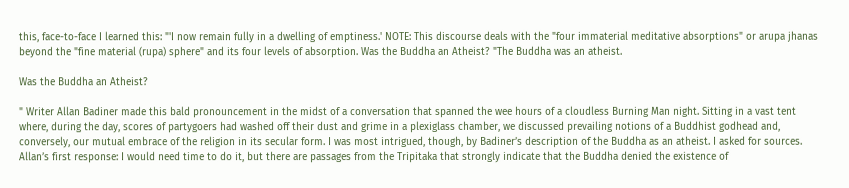this, face-to-face I learned this: "'I now remain fully in a dwelling of emptiness.' NOTE: This discourse deals with the "four immaterial meditative absorptions" or arupa jhanas beyond the "fine material (rupa) sphere" and its four levels of absorption. Was the Buddha an Atheist? "The Buddha was an atheist.

Was the Buddha an Atheist?

" Writer Allan Badiner made this bald pronouncement in the midst of a conversation that spanned the wee hours of a cloudless Burning Man night. Sitting in a vast tent where, during the day, scores of partygoers had washed off their dust and grime in a plexiglass chamber, we discussed prevailing notions of a Buddhist godhead and, conversely, our mutual embrace of the religion in its secular form. I was most intrigued, though, by Badiner’s description of the Buddha as an atheist. I asked for sources. Allan’s first response: I would need time to do it, but there are passages from the Tripitaka that strongly indicate that the Buddha denied the existence of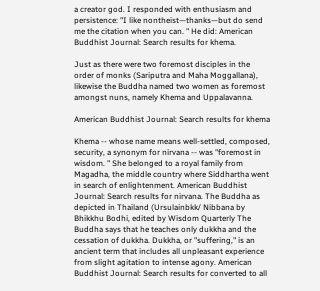a creator god. I responded with enthusiasm and persistence: "I like nontheist—thanks—but do send me the citation when you can. " He did: American Buddhist Journal: Search results for khema.

Just as there were two foremost disciples in the order of monks (Sariputra and Maha Moggallana), likewise the Buddha named two women as foremost amongst nuns, namely Khema and Uppalavanna.

American Buddhist Journal: Search results for khema

Khema -- whose name means well-settled, composed, security, a synonym for nirvana -- was "foremost in wisdom. " She belonged to a royal family from Magadha, the middle country where Siddhartha went in search of enlightenment. American Buddhist Journal: Search results for nirvana. The Buddha as depicted in Thailand (Ursulainbkk/ Nibbana by Bhikkhu Bodhi, edited by Wisdom Quarterly The Buddha says that he teaches only dukkha and the cessation of dukkha. Dukkha, or "suffering," is an ancient term that includes all unpleasant experience from slight agitation to intense agony. American Buddhist Journal: Search results for converted to all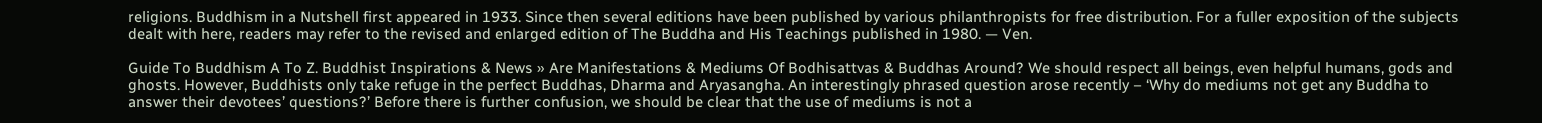religions. Buddhism in a Nutshell first appeared in 1933. Since then several editions have been published by various philanthropists for free distribution. For a fuller exposition of the subjects dealt with here, readers may refer to the revised and enlarged edition of The Buddha and His Teachings published in 1980. — Ven.

Guide To Buddhism A To Z. Buddhist Inspirations & News » Are Manifestations & Mediums Of Bodhisattvas & Buddhas Around? We should respect all beings, even helpful humans, gods and ghosts. However, Buddhists only take refuge in the perfect Buddhas, Dharma and Aryasangha. An interestingly phrased question arose recently – ‘Why do mediums not get any Buddha to answer their devotees’ questions?’ Before there is further confusion, we should be clear that the use of mediums is not a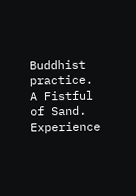Buddhist practice. A Fistful of Sand. Experience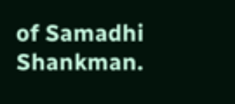of Samadhi Shankman.